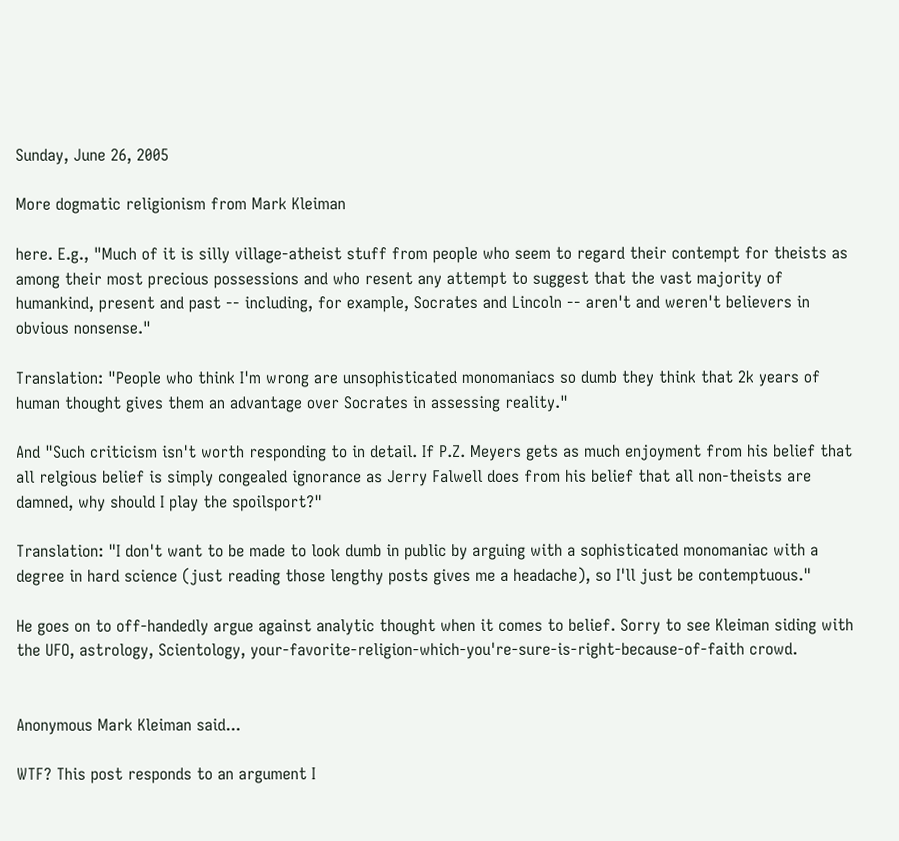Sunday, June 26, 2005

More dogmatic religionism from Mark Kleiman

here. E.g., "Much of it is silly village-atheist stuff from people who seem to regard their contempt for theists as among their most precious possessions and who resent any attempt to suggest that the vast majority of humankind, present and past -- including, for example, Socrates and Lincoln -- aren't and weren't believers in obvious nonsense."

Translation: "People who think I'm wrong are unsophisticated monomaniacs so dumb they think that 2k years of human thought gives them an advantage over Socrates in assessing reality."

And "Such criticism isn't worth responding to in detail. If P.Z. Meyers gets as much enjoyment from his belief that all relgious belief is simply congealed ignorance as Jerry Falwell does from his belief that all non-theists are damned, why should I play the spoilsport?"

Translation: "I don't want to be made to look dumb in public by arguing with a sophisticated monomaniac with a degree in hard science (just reading those lengthy posts gives me a headache), so I'll just be contemptuous."

He goes on to off-handedly argue against analytic thought when it comes to belief. Sorry to see Kleiman siding with the UFO, astrology, Scientology, your-favorite-religion-which-you're-sure-is-right-because-of-faith crowd.


Anonymous Mark Kleiman said...

WTF? This post responds to an argument I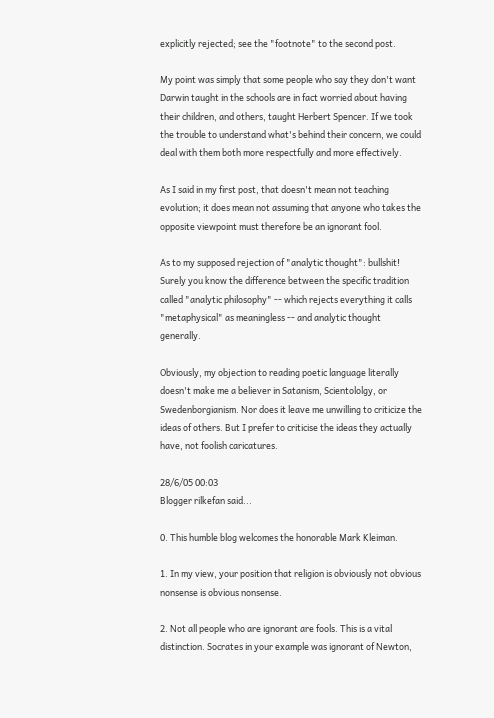explicitly rejected; see the "footnote" to the second post.

My point was simply that some people who say they don't want Darwin taught in the schools are in fact worried about having their children, and others, taught Herbert Spencer. If we took the trouble to understand what's behind their concern, we could deal with them both more respectfully and more effectively.

As I said in my first post, that doesn't mean not teaching evolution; it does mean not assuming that anyone who takes the opposite viewpoint must therefore be an ignorant fool.

As to my supposed rejection of "analytic thought": bullshit! Surely you know the difference between the specific tradition called "analytic philosophy" -- which rejects everything it calls "metaphysical" as meaningless -- and analytic thought generally.

Obviously, my objection to reading poetic language literally doesn't make me a believer in Satanism, Scientololgy, or Swedenborgianism. Nor does it leave me unwilling to criticize the ideas of others. But I prefer to criticise the ideas they actually have, not foolish caricatures.

28/6/05 00:03
Blogger rilkefan said...

0. This humble blog welcomes the honorable Mark Kleiman.

1. In my view, your position that religion is obviously not obvious nonsense is obvious nonsense.

2. Not all people who are ignorant are fools. This is a vital distinction. Socrates in your example was ignorant of Newton,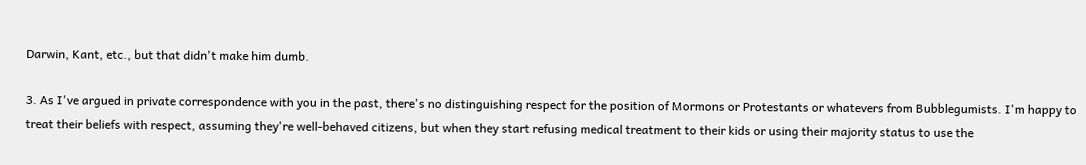Darwin, Kant, etc., but that didn't make him dumb.

3. As I've argued in private correspondence with you in the past, there's no distinguishing respect for the position of Mormons or Protestants or whatevers from Bubblegumists. I'm happy to treat their beliefs with respect, assuming they're well-behaved citizens, but when they start refusing medical treatment to their kids or using their majority status to use the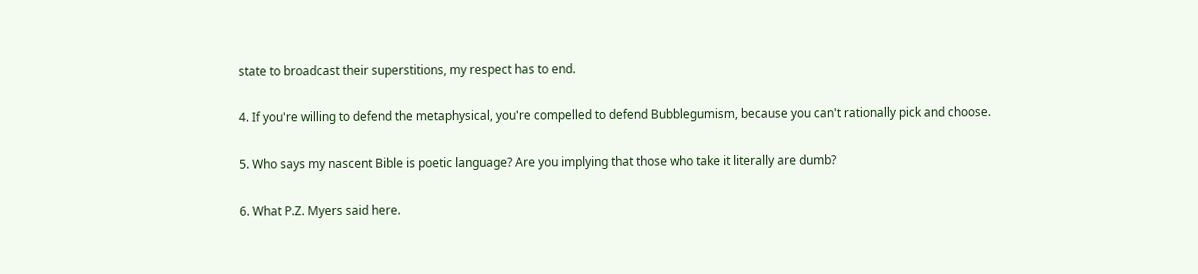state to broadcast their superstitions, my respect has to end.

4. If you're willing to defend the metaphysical, you're compelled to defend Bubblegumism, because you can't rationally pick and choose.

5. Who says my nascent Bible is poetic language? Are you implying that those who take it literally are dumb?

6. What P.Z. Myers said here.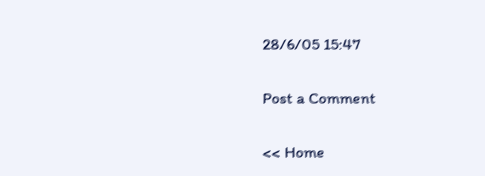28/6/05 15:47

Post a Comment

<< Home